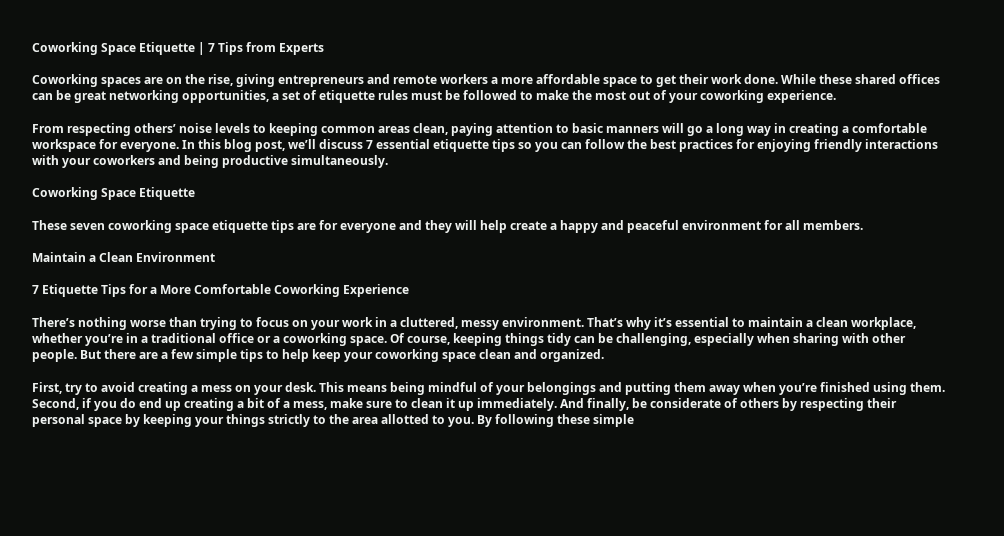Coworking Space Etiquette | 7 Tips from Experts

Coworking spaces are on the rise, giving entrepreneurs and remote workers a more affordable space to get their work done. While these shared offices can be great networking opportunities, a set of etiquette rules must be followed to make the most out of your coworking experience.

From respecting others’ noise levels to keeping common areas clean, paying attention to basic manners will go a long way in creating a comfortable workspace for everyone. In this blog post, we’ll discuss 7 essential etiquette tips so you can follow the best practices for enjoying friendly interactions with your coworkers and being productive simultaneously.

Coworking Space Etiquette

These seven coworking space etiquette tips are for everyone and they will help create a happy and peaceful environment for all members.

Maintain a Clean Environment

7 Etiquette Tips for a More Comfortable Coworking Experience

There’s nothing worse than trying to focus on your work in a cluttered, messy environment. That’s why it’s essential to maintain a clean workplace, whether you’re in a traditional office or a coworking space. Of course, keeping things tidy can be challenging, especially when sharing with other people. But there are a few simple tips to help keep your coworking space clean and organized.

First, try to avoid creating a mess on your desk. This means being mindful of your belongings and putting them away when you’re finished using them. Second, if you do end up creating a bit of a mess, make sure to clean it up immediately. And finally, be considerate of others by respecting their personal space by keeping your things strictly to the area allotted to you. By following these simple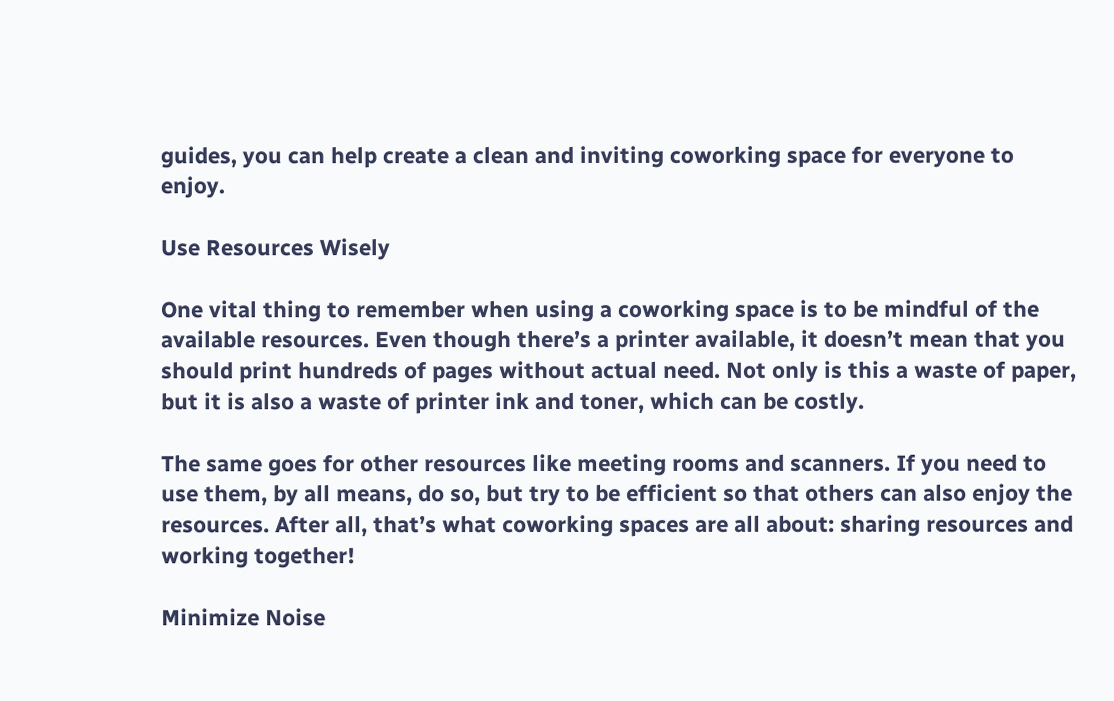guides, you can help create a clean and inviting coworking space for everyone to enjoy.

Use Resources Wisely

One vital thing to remember when using a coworking space is to be mindful of the available resources. Even though there’s a printer available, it doesn’t mean that you should print hundreds of pages without actual need. Not only is this a waste of paper, but it is also a waste of printer ink and toner, which can be costly.

The same goes for other resources like meeting rooms and scanners. If you need to use them, by all means, do so, but try to be efficient so that others can also enjoy the resources. After all, that’s what coworking spaces are all about: sharing resources and working together!

Minimize Noise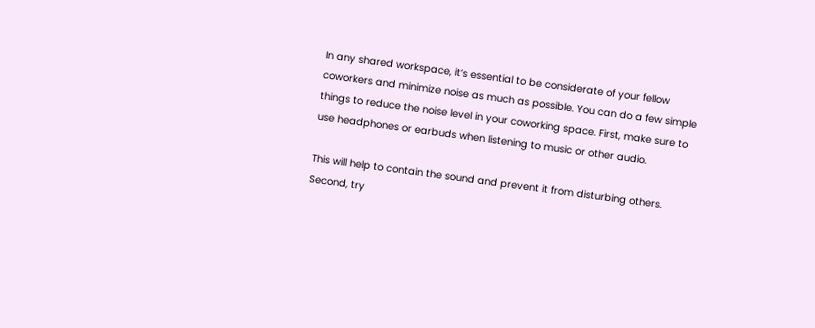In any shared workspace, it’s essential to be considerate of your fellow coworkers and minimize noise as much as possible. You can do a few simple things to reduce the noise level in your coworking space. First, make sure to use headphones or earbuds when listening to music or other audio.

This will help to contain the sound and prevent it from disturbing others. Second, try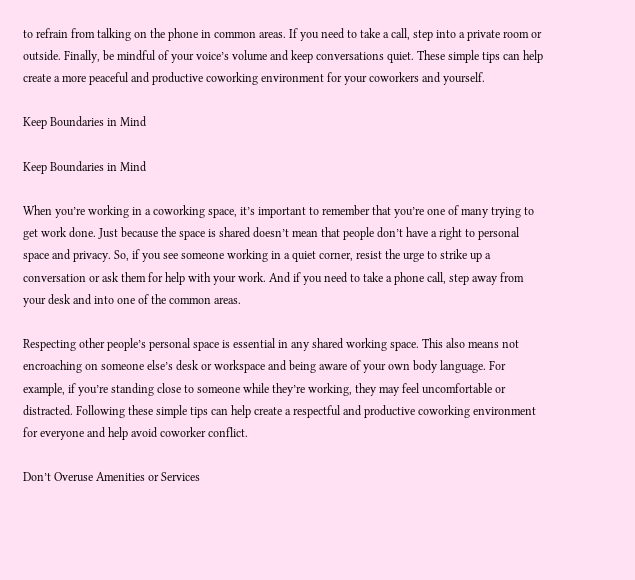to refrain from talking on the phone in common areas. If you need to take a call, step into a private room or outside. Finally, be mindful of your voice’s volume and keep conversations quiet. These simple tips can help create a more peaceful and productive coworking environment for your coworkers and yourself.

Keep Boundaries in Mind

Keep Boundaries in Mind

When you’re working in a coworking space, it’s important to remember that you’re one of many trying to get work done. Just because the space is shared doesn’t mean that people don’t have a right to personal space and privacy. So, if you see someone working in a quiet corner, resist the urge to strike up a conversation or ask them for help with your work. And if you need to take a phone call, step away from your desk and into one of the common areas.

Respecting other people’s personal space is essential in any shared working space. This also means not encroaching on someone else’s desk or workspace and being aware of your own body language. For example, if you’re standing close to someone while they’re working, they may feel uncomfortable or distracted. Following these simple tips can help create a respectful and productive coworking environment for everyone and help avoid coworker conflict.

Don’t Overuse Amenities or Services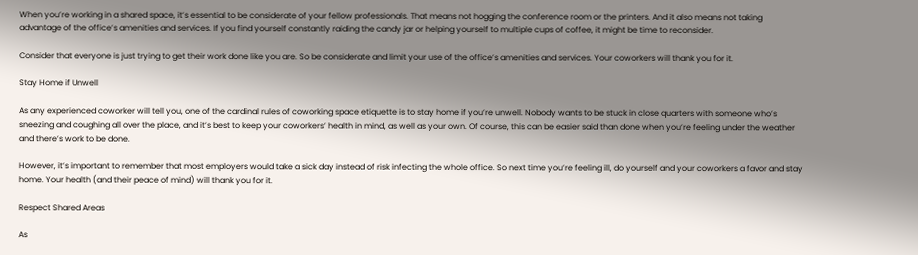When you’re working in a shared space, it’s essential to be considerate of your fellow professionals. That means not hogging the conference room or the printers. And it also means not taking advantage of the office’s amenities and services. If you find yourself constantly raiding the candy jar or helping yourself to multiple cups of coffee, it might be time to reconsider.

Consider that everyone is just trying to get their work done like you are. So be considerate and limit your use of the office’s amenities and services. Your coworkers will thank you for it.

Stay Home if Unwell

As any experienced coworker will tell you, one of the cardinal rules of coworking space etiquette is to stay home if you’re unwell. Nobody wants to be stuck in close quarters with someone who’s sneezing and coughing all over the place, and it’s best to keep your coworkers’ health in mind, as well as your own. Of course, this can be easier said than done when you’re feeling under the weather and there’s work to be done.

However, it’s important to remember that most employers would take a sick day instead of risk infecting the whole office. So next time you’re feeling ill, do yourself and your coworkers a favor and stay home. Your health (and their peace of mind) will thank you for it.

Respect Shared Areas

As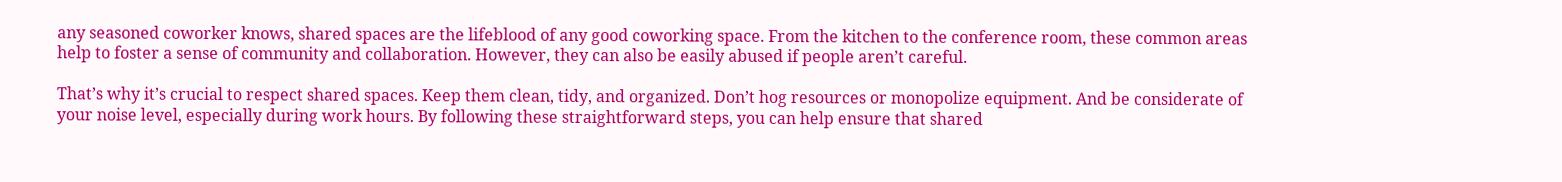any seasoned coworker knows, shared spaces are the lifeblood of any good coworking space. From the kitchen to the conference room, these common areas help to foster a sense of community and collaboration. However, they can also be easily abused if people aren’t careful.

That’s why it’s crucial to respect shared spaces. Keep them clean, tidy, and organized. Don’t hog resources or monopolize equipment. And be considerate of your noise level, especially during work hours. By following these straightforward steps, you can help ensure that shared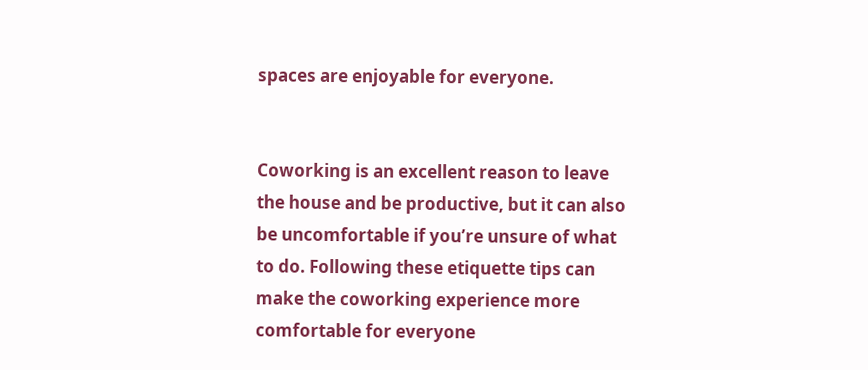spaces are enjoyable for everyone.


Coworking is an excellent reason to leave the house and be productive, but it can also be uncomfortable if you’re unsure of what to do. Following these etiquette tips can make the coworking experience more comfortable for everyone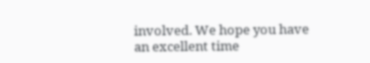involved. We hope you have an excellent time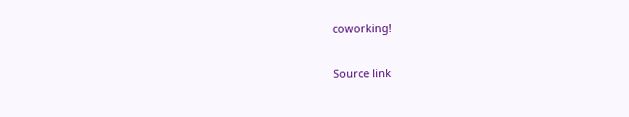coworking!

Source link